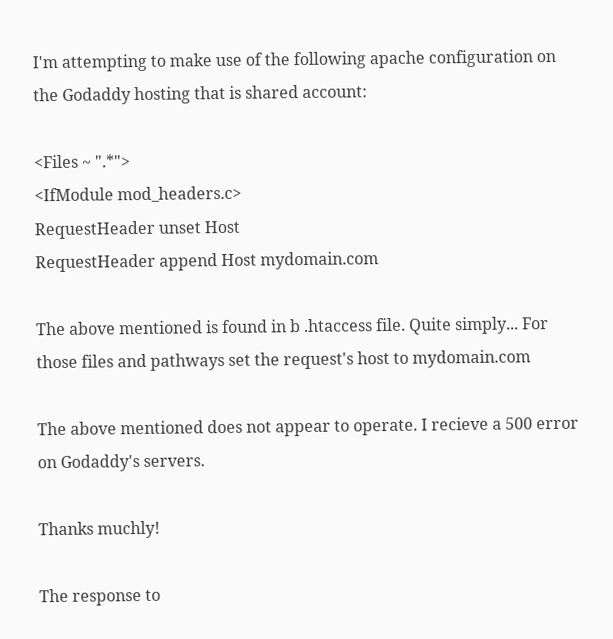I'm attempting to make use of the following apache configuration on the Godaddy hosting that is shared account:

<Files ~ ".*">
<IfModule mod_headers.c>
RequestHeader unset Host
RequestHeader append Host mydomain.com

The above mentioned is found in b .htaccess file. Quite simply... For those files and pathways set the request's host to mydomain.com

The above mentioned does not appear to operate. I recieve a 500 error on Godaddy's servers.

Thanks muchly!

The response to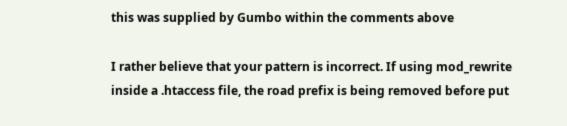this was supplied by Gumbo within the comments above

I rather believe that your pattern is incorrect. If using mod_rewrite inside a .htaccess file, the road prefix is being removed before put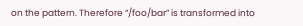on the pattern. Therefore “/foo/bar” is transformed into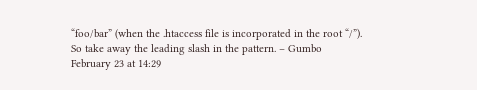“foo/bar” (when the .htaccess file is incorporated in the root “/”). So take away the leading slash in the pattern. – Gumbo February 23 at 14:29